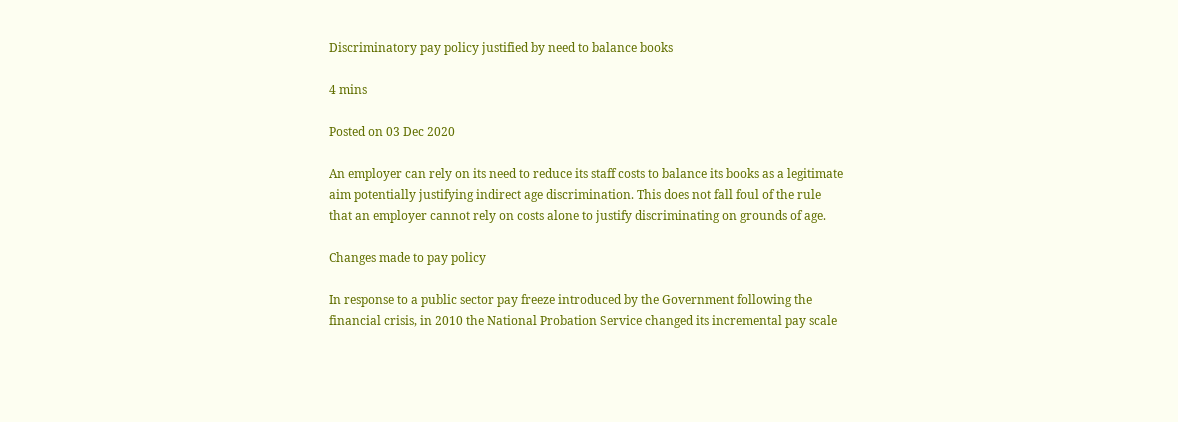Discriminatory pay policy justified by need to balance books

4 mins

Posted on 03 Dec 2020

An employer can rely on its need to reduce its staff costs to balance its books as a legitimate aim potentially justifying indirect age discrimination. This does not fall foul of the rule that an employer cannot rely on costs alone to justify discriminating on grounds of age.

Changes made to pay policy

In response to a public sector pay freeze introduced by the Government following the financial crisis, in 2010 the National Probation Service changed its incremental pay scale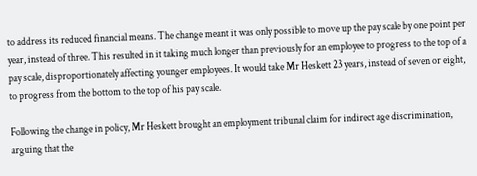to address its reduced financial means. The change meant it was only possible to move up the pay scale by one point per year, instead of three. This resulted in it taking much longer than previously for an employee to progress to the top of a pay scale, disproportionately affecting younger employees. It would take Mr Heskett 23 years, instead of seven or eight, to progress from the bottom to the top of his pay scale.

Following the change in policy, Mr Heskett brought an employment tribunal claim for indirect age discrimination, arguing that the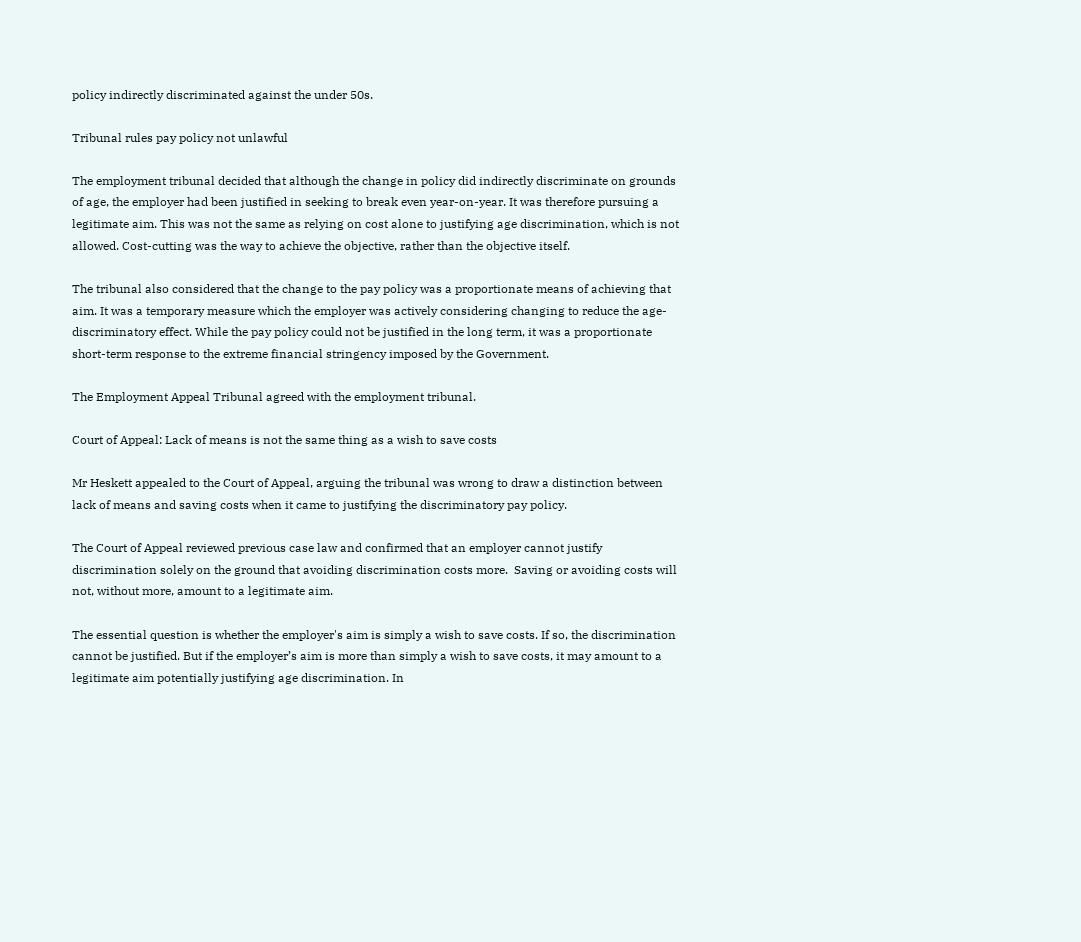policy indirectly discriminated against the under 50s.

Tribunal rules pay policy not unlawful

The employment tribunal decided that although the change in policy did indirectly discriminate on grounds of age, the employer had been justified in seeking to break even year-on-year. It was therefore pursuing a legitimate aim. This was not the same as relying on cost alone to justifying age discrimination, which is not allowed. Cost-cutting was the way to achieve the objective, rather than the objective itself.

The tribunal also considered that the change to the pay policy was a proportionate means of achieving that aim. It was a temporary measure which the employer was actively considering changing to reduce the age-discriminatory effect. While the pay policy could not be justified in the long term, it was a proportionate short-term response to the extreme financial stringency imposed by the Government.

The Employment Appeal Tribunal agreed with the employment tribunal.

Court of Appeal: Lack of means is not the same thing as a wish to save costs

Mr Heskett appealed to the Court of Appeal, arguing the tribunal was wrong to draw a distinction between lack of means and saving costs when it came to justifying the discriminatory pay policy.

The Court of Appeal reviewed previous case law and confirmed that an employer cannot justify discrimination solely on the ground that avoiding discrimination costs more.  Saving or avoiding costs will not, without more, amount to a legitimate aim.

The essential question is whether the employer's aim is simply a wish to save costs. If so, the discrimination cannot be justified. But if the employer’s aim is more than simply a wish to save costs, it may amount to a legitimate aim potentially justifying age discrimination. In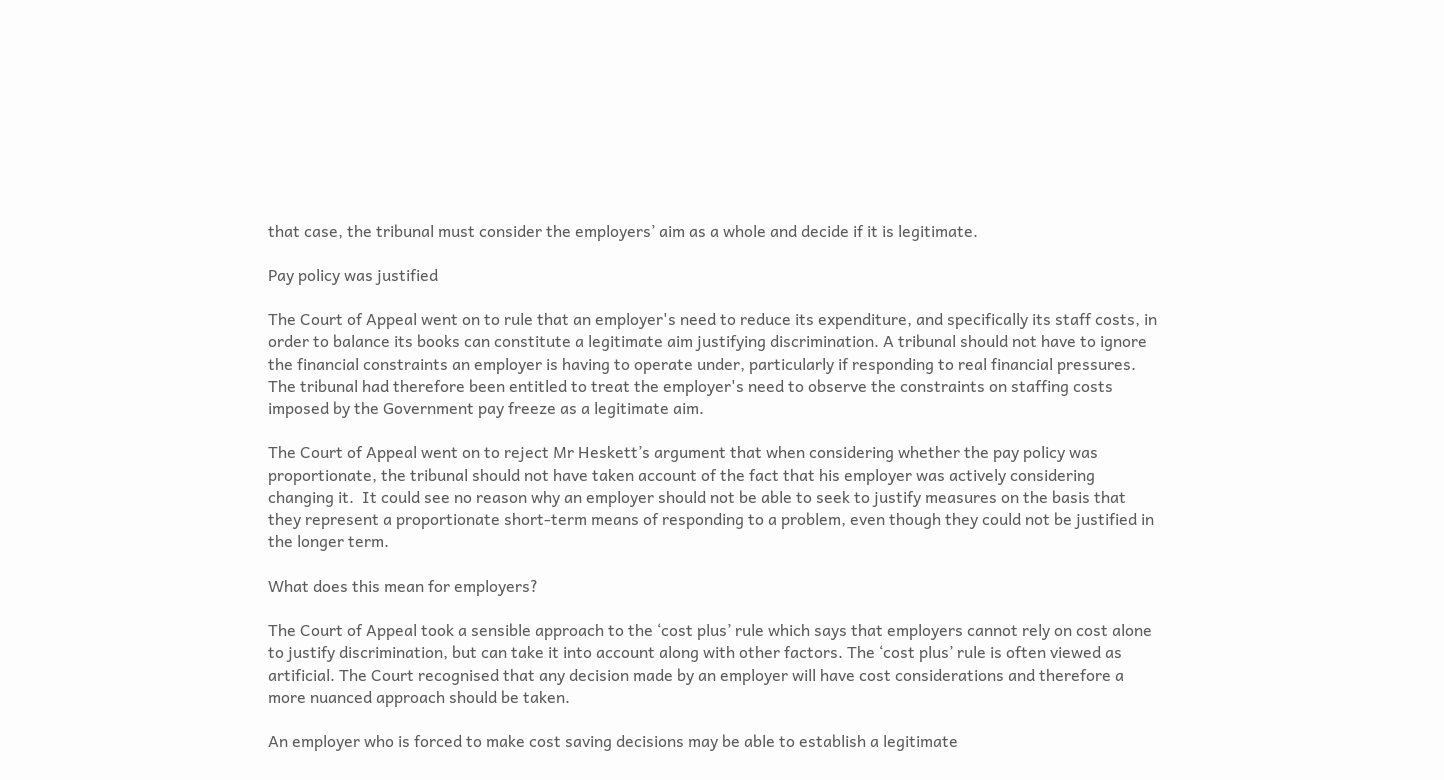that case, the tribunal must consider the employers’ aim as a whole and decide if it is legitimate.

Pay policy was justified

The Court of Appeal went on to rule that an employer's need to reduce its expenditure, and specifically its staff costs, in order to balance its books can constitute a legitimate aim justifying discrimination. A tribunal should not have to ignore the financial constraints an employer is having to operate under, particularly if responding to real financial pressures. The tribunal had therefore been entitled to treat the employer's need to observe the constraints on staffing costs imposed by the Government pay freeze as a legitimate aim.

The Court of Appeal went on to reject Mr Heskett’s argument that when considering whether the pay policy was proportionate, the tribunal should not have taken account of the fact that his employer was actively considering changing it.  It could see no reason why an employer should not be able to seek to justify measures on the basis that they represent a proportionate short-term means of responding to a problem, even though they could not be justified in the longer term.

What does this mean for employers?

The Court of Appeal took a sensible approach to the ‘cost plus’ rule which says that employers cannot rely on cost alone to justify discrimination, but can take it into account along with other factors. The ‘cost plus’ rule is often viewed as artificial. The Court recognised that any decision made by an employer will have cost considerations and therefore a more nuanced approach should be taken.

An employer who is forced to make cost saving decisions may be able to establish a legitimate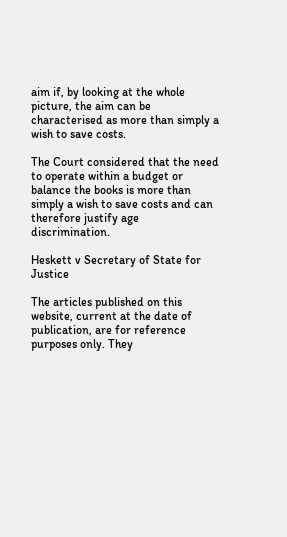aim if, by looking at the whole picture, the aim can be characterised as more than simply a wish to save costs.

The Court considered that the need to operate within a budget or balance the books is more than simply a wish to save costs and can therefore justify age discrimination.

Heskett v Secretary of State for Justice

The articles published on this website, current at the date of publication, are for reference purposes only. They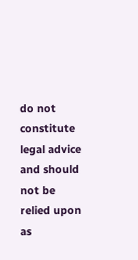do not constitute legal advice and should not be relied upon as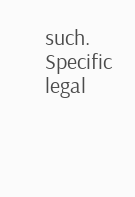such. Specific legal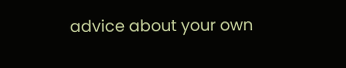advice about your own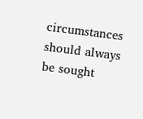circumstances should always be sought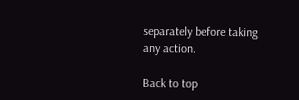separately before taking any action.

Back to top